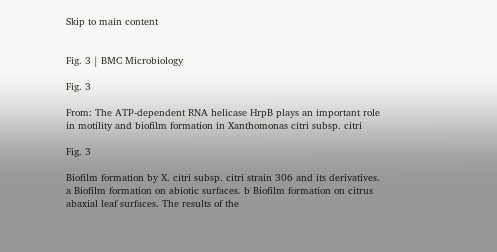Skip to main content


Fig. 3 | BMC Microbiology

Fig. 3

From: The ATP-dependent RNA helicase HrpB plays an important role in motility and biofilm formation in Xanthomonas citri subsp. citri

Fig. 3

Biofilm formation by X. citri subsp. citri strain 306 and its derivatives. a Biofilm formation on abiotic surfaces. b Biofilm formation on citrus abaxial leaf surfaces. The results of the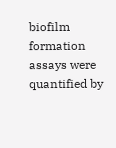biofilm formation assays were quantified by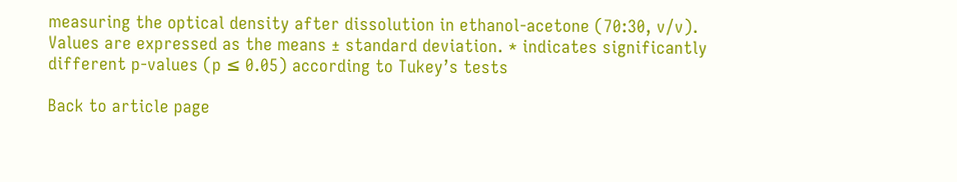measuring the optical density after dissolution in ethanol-acetone (70:30, v/v). Values are expressed as the means ± standard deviation. * indicates significantly different p-values (p ≤ 0.05) according to Tukey’s tests

Back to article page